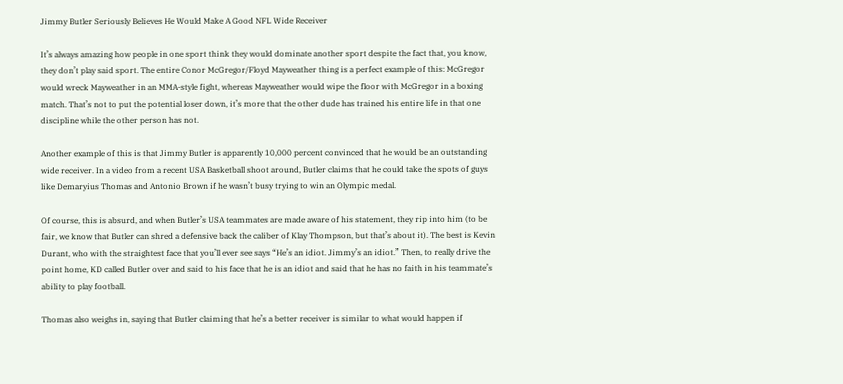Jimmy Butler Seriously Believes He Would Make A Good NFL Wide Receiver

It’s always amazing how people in one sport think they would dominate another sport despite the fact that, you know, they don’t play said sport. The entire Conor McGregor/Floyd Mayweather thing is a perfect example of this: McGregor would wreck Mayweather in an MMA-style fight, whereas Mayweather would wipe the floor with McGregor in a boxing match. That’s not to put the potential loser down, it’s more that the other dude has trained his entire life in that one discipline while the other person has not.

Another example of this is that Jimmy Butler is apparently 10,000 percent convinced that he would be an outstanding wide receiver. In a video from a recent USA Basketball shoot around, Butler claims that he could take the spots of guys like Demaryius Thomas and Antonio Brown if he wasn’t busy trying to win an Olympic medal.

Of course, this is absurd, and when Butler’s USA teammates are made aware of his statement, they rip into him (to be fair, we know that Butler can shred a defensive back the caliber of Klay Thompson, but that’s about it). The best is Kevin Durant, who with the straightest face that you’ll ever see says “He’s an idiot. Jimmy’s an idiot.” Then, to really drive the point home, KD called Butler over and said to his face that he is an idiot and said that he has no faith in his teammate’s ability to play football.

Thomas also weighs in, saying that Butler claiming that he’s a better receiver is similar to what would happen if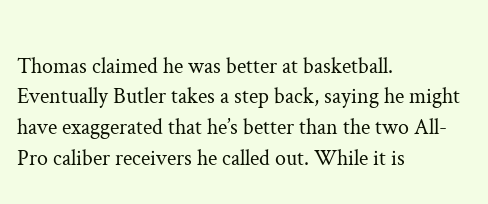Thomas claimed he was better at basketball. Eventually Butler takes a step back, saying he might have exaggerated that he’s better than the two All-Pro caliber receivers he called out. While it is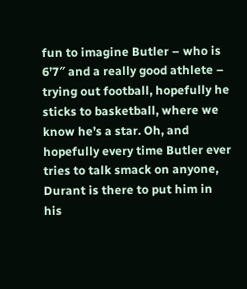fun to imagine Butler – who is 6’7″ and a really good athlete – trying out football, hopefully he sticks to basketball, where we know he’s a star. Oh, and hopefully every time Butler ever tries to talk smack on anyone, Durant is there to put him in his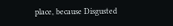place, because Disgusted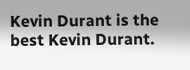Kevin Durant is the best Kevin Durant.